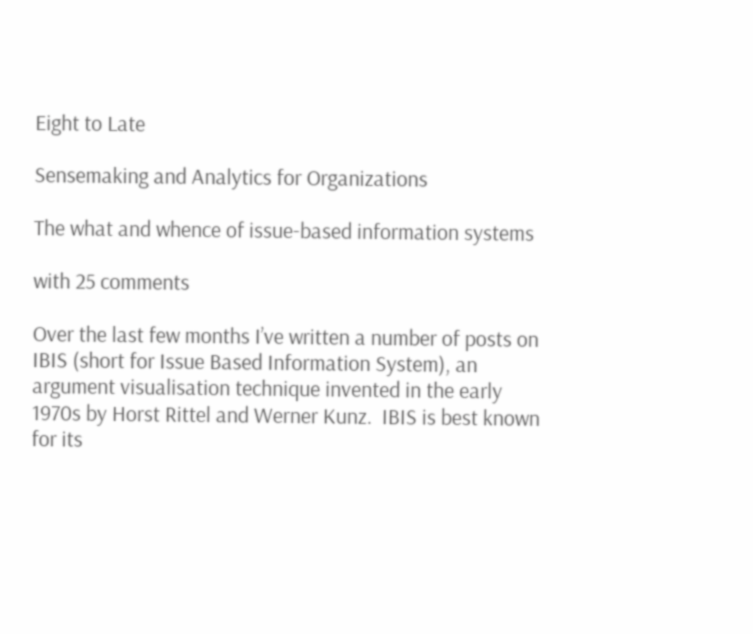Eight to Late

Sensemaking and Analytics for Organizations

The what and whence of issue-based information systems

with 25 comments

Over the last few months I’ve written a number of posts on IBIS (short for Issue Based Information System), an argument visualisation technique invented in the early 1970s by Horst Rittel and Werner Kunz.  IBIS is best known for its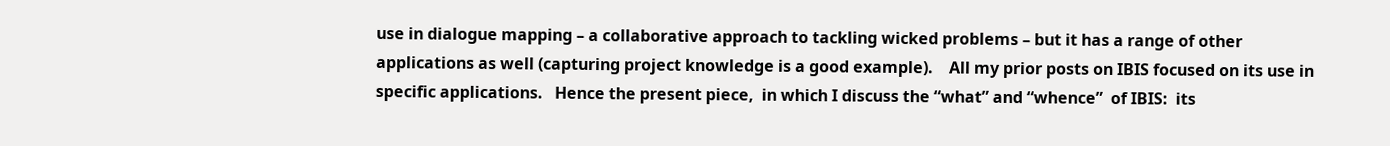use in dialogue mapping – a collaborative approach to tackling wicked problems – but it has a range of other applications as well (capturing project knowledge is a good example).    All my prior posts on IBIS focused on its use in specific applications.   Hence the present piece,  in which I discuss the “what” and “whence”  of IBIS:  its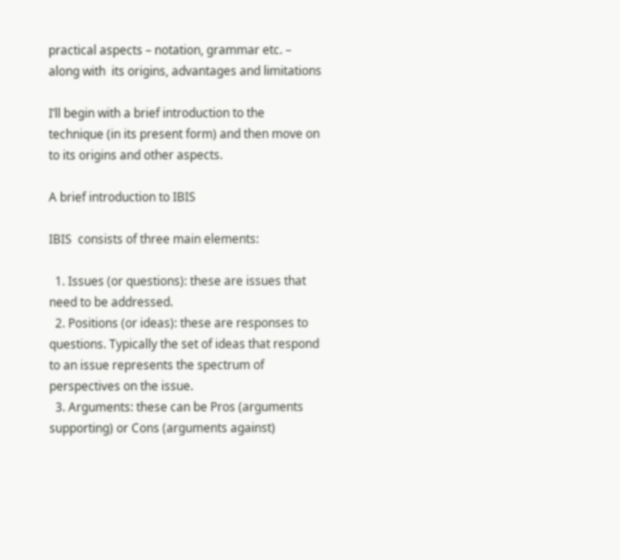practical aspects – notation, grammar etc. –   along with  its origins, advantages and limitations

I’ll begin with a brief introduction to the technique (in its present form) and then move on to its origins and other aspects.

A brief introduction to IBIS

IBIS  consists of three main elements:

  1. Issues (or questions): these are issues that need to be addressed.
  2. Positions (or ideas): these are responses to questions. Typically the set of ideas that respond to an issue represents the spectrum of perspectives on the issue.
  3. Arguments: these can be Pros (arguments supporting) or Cons (arguments against)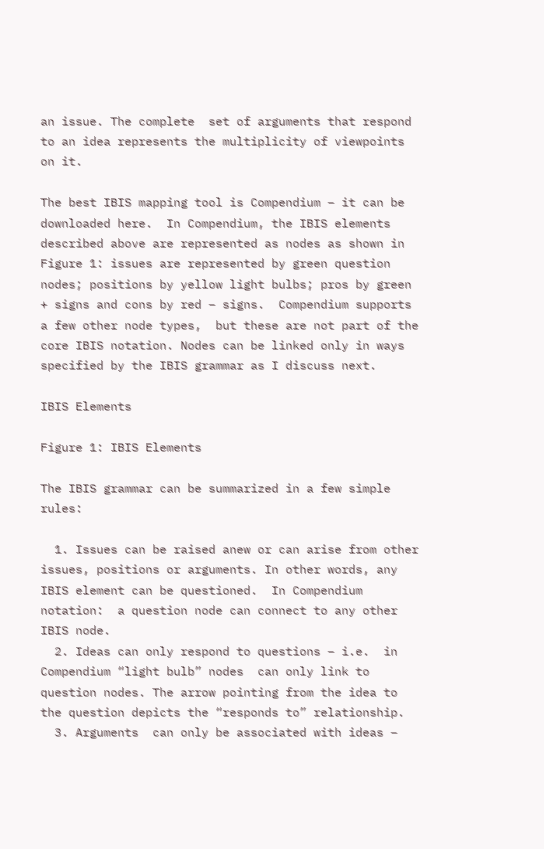an issue. The complete  set of arguments that respond to an idea represents the multiplicity of viewpoints on it.

The best IBIS mapping tool is Compendium – it can be downloaded here.  In Compendium, the IBIS elements described above are represented as nodes as shown in Figure 1: issues are represented by green question nodes; positions by yellow light bulbs; pros by green + signs and cons by red – signs.  Compendium supports a few other node types,  but these are not part of the core IBIS notation. Nodes can be linked only in ways specified by the IBIS grammar as I discuss next.

IBIS Elements

Figure 1: IBIS Elements

The IBIS grammar can be summarized in a few simple rules:

  1. Issues can be raised anew or can arise from other issues, positions or arguments. In other words, any IBIS element can be questioned.  In Compendium notation:  a question node can connect to any other IBIS node.
  2. Ideas can only respond to questions – i.e.  in Compendium “light bulb” nodes  can only link to question nodes. The arrow pointing from the idea to the question depicts the “responds to” relationship.
  3. Arguments  can only be associated with ideas –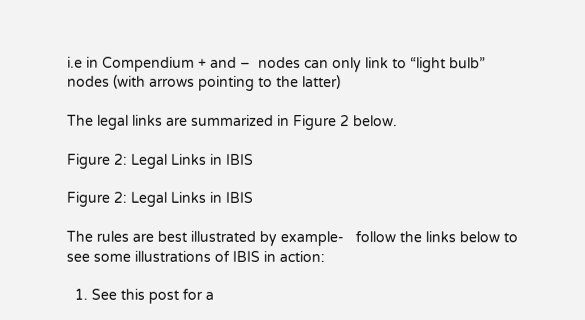i.e in Compendium + and –  nodes can only link to “light bulb” nodes (with arrows pointing to the latter)

The legal links are summarized in Figure 2 below.

Figure 2: Legal Links in IBIS

Figure 2: Legal Links in IBIS

The rules are best illustrated by example-   follow the links below to see some illustrations of IBIS in action:

  1. See this post for a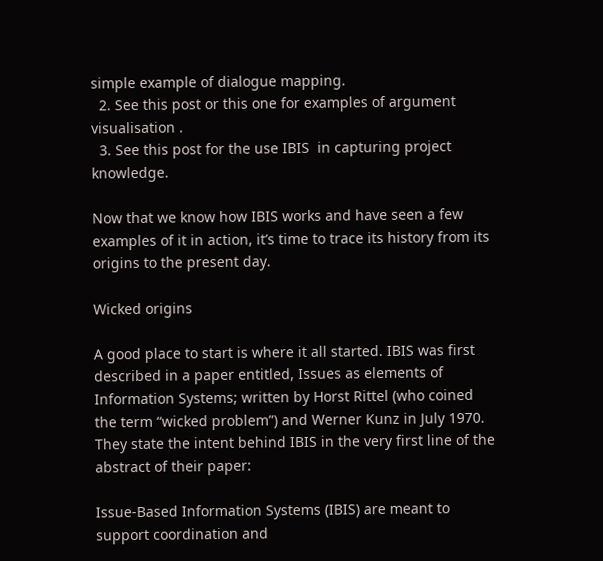simple example of dialogue mapping.
  2. See this post or this one for examples of argument visualisation .
  3. See this post for the use IBIS  in capturing project knowledge.

Now that we know how IBIS works and have seen a few examples of it in action, it’s time to trace its history from its origins to the present day.

Wicked origins

A good place to start is where it all started. IBIS was first described in a paper entitled, Issues as elements of Information Systems; written by Horst Rittel (who coined the term “wicked problem”) and Werner Kunz in July 1970. They state the intent behind IBIS in the very first line of the abstract of their paper:

Issue-Based Information Systems (IBIS) are meant to support coordination and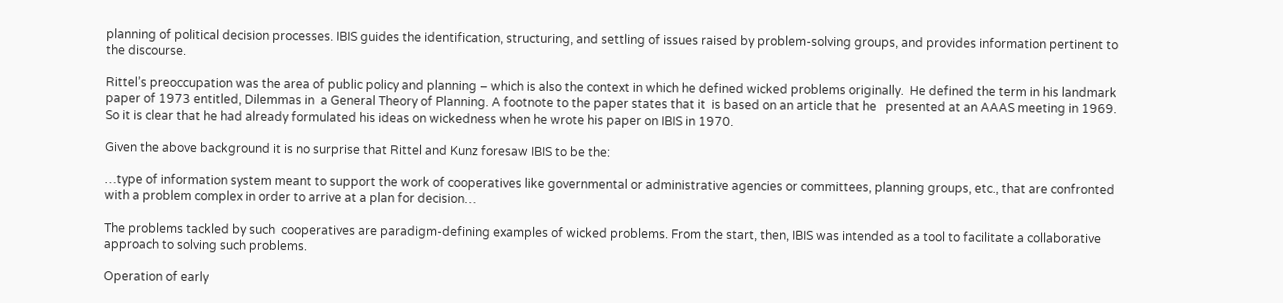planning of political decision processes. IBIS guides the identification, structuring, and settling of issues raised by problem-solving groups, and provides information pertinent to the discourse.

Rittel’s preoccupation was the area of public policy and planning – which is also the context in which he defined wicked problems originally.  He defined the term in his landmark paper of 1973 entitled, Dilemmas in  a General Theory of Planning. A footnote to the paper states that it  is based on an article that he   presented at an AAAS meeting in 1969. So it is clear that he had already formulated his ideas on wickedness when he wrote his paper on IBIS in 1970.

Given the above background it is no surprise that Rittel and Kunz foresaw IBIS to be the:

…type of information system meant to support the work of cooperatives like governmental or administrative agencies or committees, planning groups, etc., that are confronted with a problem complex in order to arrive at a plan for decision…

The problems tackled by such  cooperatives are paradigm-defining examples of wicked problems. From the start, then, IBIS was intended as a tool to facilitate a collaborative approach to solving such problems.

Operation of early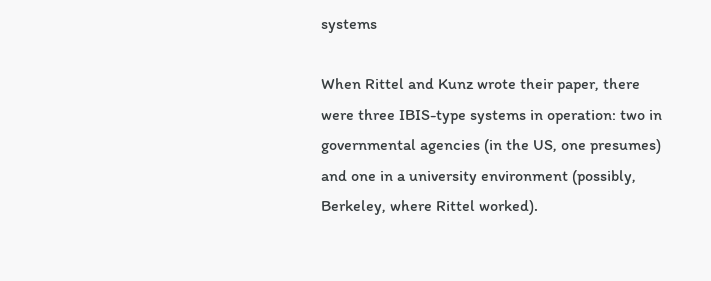systems

When Rittel and Kunz wrote their paper, there were three IBIS-type systems in operation: two in governmental agencies (in the US, one presumes) and one in a university environment (possibly, Berkeley, where Rittel worked).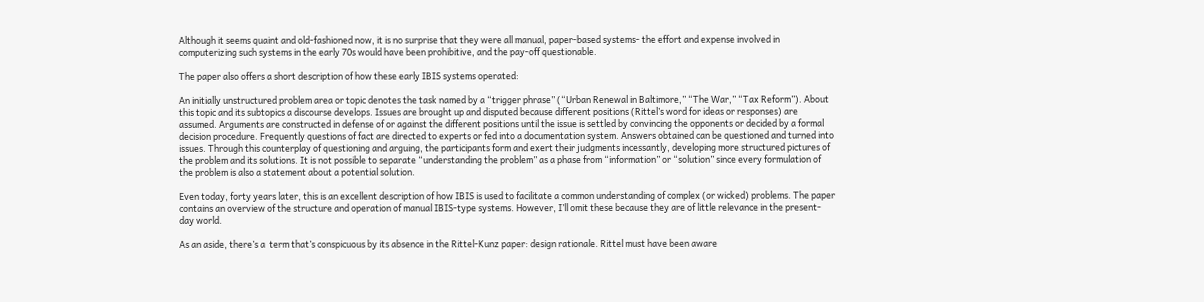Although it seems quaint and old-fashioned now, it is no surprise that they were all manual, paper-based systems- the effort and expense involved in computerizing such systems in the early 70s would have been prohibitive, and the pay-off questionable.

The paper also offers a short description of how these early IBIS systems operated:

An initially unstructured problem area or topic denotes the task named by a “trigger phrase” (“Urban Renewal in Baltimore,” “The War,” “Tax Reform”). About this topic and its subtopics a discourse develops. Issues are brought up and disputed because different positions (Rittel’s word for ideas or responses) are assumed. Arguments are constructed in defense of or against the different positions until the issue is settled by convincing the opponents or decided by a formal decision procedure. Frequently questions of fact are directed to experts or fed into a documentation system. Answers obtained can be questioned and turned into issues. Through this counterplay of questioning and arguing, the participants form and exert their judgments incessantly, developing more structured pictures of the problem and its solutions. It is not possible to separate “understanding the problem” as a phase from “information” or “solution” since every formulation of the problem is also a statement about a potential solution.

Even today, forty years later, this is an excellent description of how IBIS is used to facilitate a common understanding of complex (or wicked) problems. The paper contains an overview of the structure and operation of manual IBIS-type systems. However, I’ll omit these because they are of little relevance in the present-day world.

As an aside, there’s a  term that’s conspicuous by its absence in the Rittel-Kunz paper: design rationale. Rittel must have been aware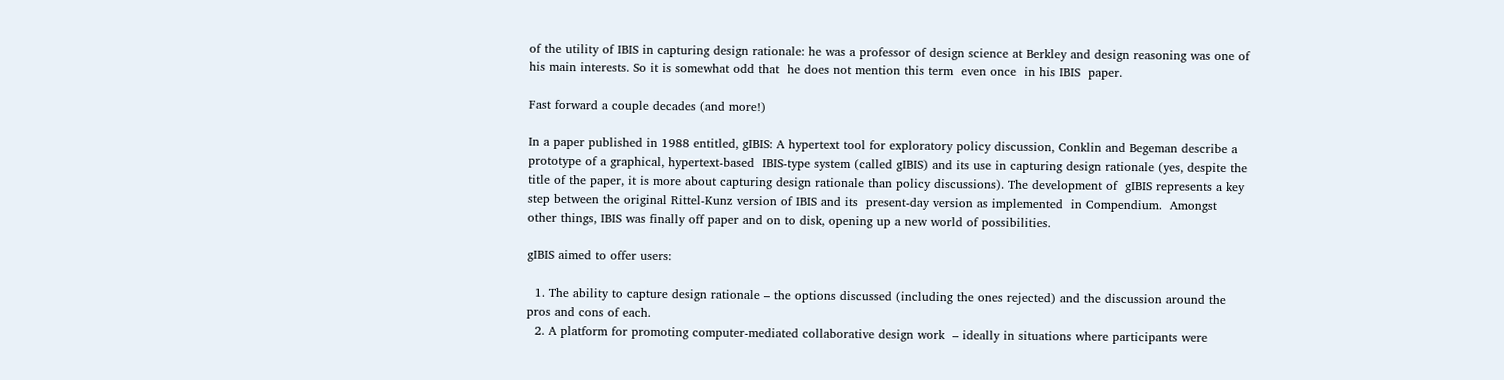of the utility of IBIS in capturing design rationale: he was a professor of design science at Berkley and design reasoning was one of his main interests. So it is somewhat odd that  he does not mention this term  even once  in his IBIS  paper.

Fast forward a couple decades (and more!)

In a paper published in 1988 entitled, gIBIS: A hypertext tool for exploratory policy discussion, Conklin and Begeman describe a prototype of a graphical, hypertext-based  IBIS-type system (called gIBIS) and its use in capturing design rationale (yes, despite the title of the paper, it is more about capturing design rationale than policy discussions). The development of  gIBIS represents a key step between the original Rittel-Kunz version of IBIS and its  present-day version as implemented  in Compendium.  Amongst other things, IBIS was finally off paper and on to disk, opening up a new world of possibilities.

gIBIS aimed to offer users:

  1. The ability to capture design rationale – the options discussed (including the ones rejected) and the discussion around the pros and cons of each.
  2. A platform for promoting computer-mediated collaborative design work  – ideally in situations where participants were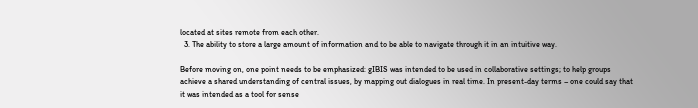located at sites remote from each other.
  3. The ability to store a large amount of information and to be able to navigate through it in an intuitive way.

Before moving on, one point needs to be emphasized: gIBIS was intended to be used in collaborative settings; to help groups achieve a shared understanding of central issues, by mapping out dialogues in real time. In present-day terms – one could say that it was intended as a tool for sense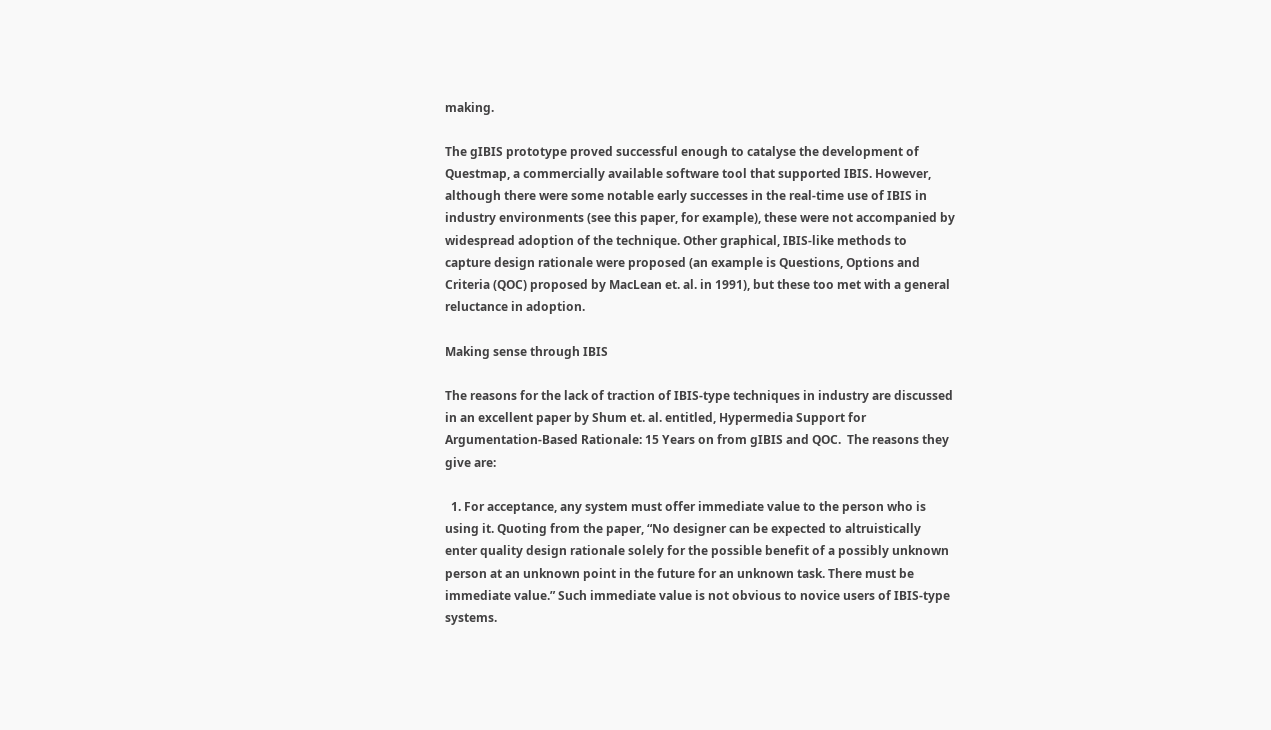making.

The gIBIS prototype proved successful enough to catalyse the development of Questmap, a commercially available software tool that supported IBIS. However, although there were some notable early successes in the real-time use of IBIS in industry environments (see this paper, for example), these were not accompanied by widespread adoption of the technique. Other graphical, IBIS-like methods to capture design rationale were proposed (an example is Questions, Options and Criteria (QOC) proposed by MacLean et. al. in 1991), but these too met with a general reluctance in adoption.

Making sense through IBIS

The reasons for the lack of traction of IBIS-type techniques in industry are discussed in an excellent paper by Shum et. al. entitled, Hypermedia Support for Argumentation-Based Rationale: 15 Years on from gIBIS and QOC.  The reasons they give are:

  1. For acceptance, any system must offer immediate value to the person who is using it. Quoting from the paper, “No designer can be expected to altruistically enter quality design rationale solely for the possible benefit of a possibly unknown person at an unknown point in the future for an unknown task. There must be immediate value.” Such immediate value is not obvious to novice users of IBIS-type systems.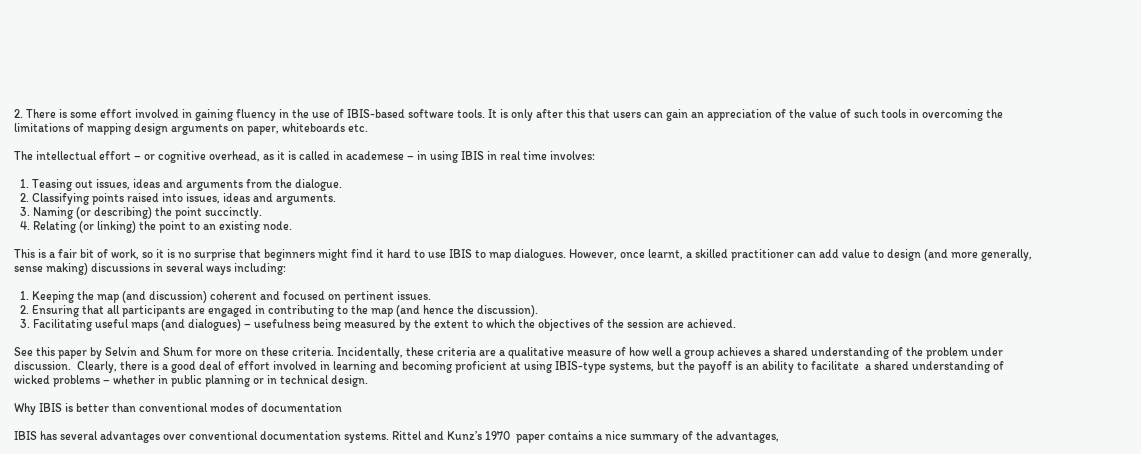2. There is some effort involved in gaining fluency in the use of IBIS-based software tools. It is only after this that users can gain an appreciation of the value of such tools in overcoming the limitations of mapping design arguments on paper, whiteboards etc.

The intellectual effort – or cognitive overhead, as it is called in academese – in using IBIS in real time involves:

  1. Teasing out issues, ideas and arguments from the dialogue.
  2. Classifying points raised into issues, ideas and arguments.
  3. Naming (or describing) the point succinctly.
  4. Relating (or linking) the point to an existing node.

This is a fair bit of work, so it is no surprise that beginners might find it hard to use IBIS to map dialogues. However, once learnt, a skilled practitioner can add value to design (and more generally, sense making) discussions in several ways including:

  1. Keeping the map (and discussion) coherent and focused on pertinent issues.
  2. Ensuring that all participants are engaged in contributing to the map (and hence the discussion).
  3. Facilitating useful maps (and dialogues) – usefulness being measured by the extent to which the objectives of the session are achieved.

See this paper by Selvin and Shum for more on these criteria. Incidentally, these criteria are a qualitative measure of how well a group achieves a shared understanding of the problem under discussion.  Clearly, there is a good deal of effort involved in learning and becoming proficient at using IBIS-type systems, but the payoff is an ability to facilitate  a shared understanding of wicked problems – whether in public planning or in technical design.

Why IBIS is better than conventional modes of documentation

IBIS has several advantages over conventional documentation systems. Rittel and Kunz’s 1970  paper contains a nice summary of the advantages,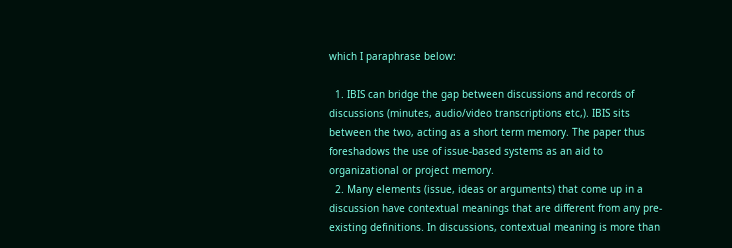which I paraphrase below:

  1. IBIS can bridge the gap between discussions and records of discussions (minutes, audio/video transcriptions etc,). IBIS sits between the two, acting as a short term memory. The paper thus foreshadows the use of issue-based systems as an aid to organizational or project memory.
  2. Many elements (issue, ideas or arguments) that come up in a discussion have contextual meanings that are different from any pre-existing definitions. In discussions, contextual meaning is more than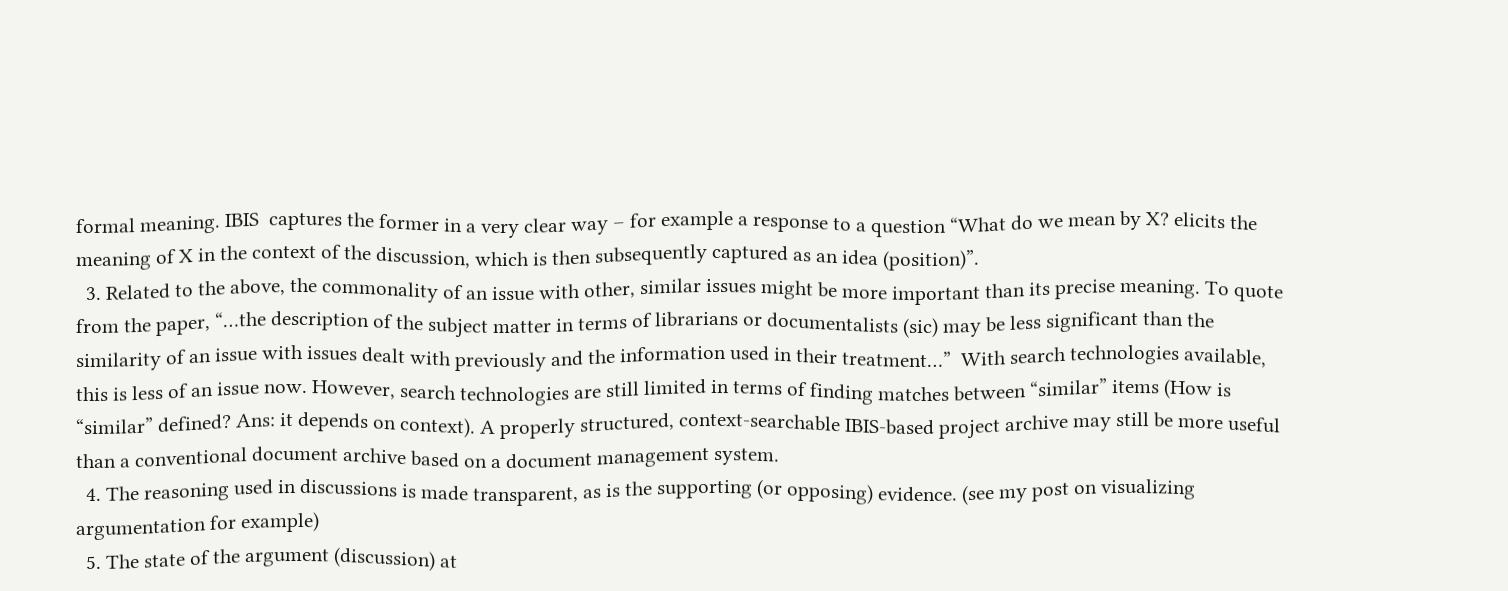formal meaning. IBIS  captures the former in a very clear way – for example a response to a question “What do we mean by X? elicits the meaning of X in the context of the discussion, which is then subsequently captured as an idea (position)”.
  3. Related to the above, the commonality of an issue with other, similar issues might be more important than its precise meaning. To quote from the paper, “…the description of the subject matter in terms of librarians or documentalists (sic) may be less significant than the similarity of an issue with issues dealt with previously and the information used in their treatment…”  With search technologies available, this is less of an issue now. However, search technologies are still limited in terms of finding matches between “similar” items (How is “similar” defined? Ans: it depends on context). A properly structured, context-searchable IBIS-based project archive may still be more useful than a conventional document archive based on a document management system.
  4. The reasoning used in discussions is made transparent, as is the supporting (or opposing) evidence. (see my post on visualizing argumentation for example)
  5. The state of the argument (discussion) at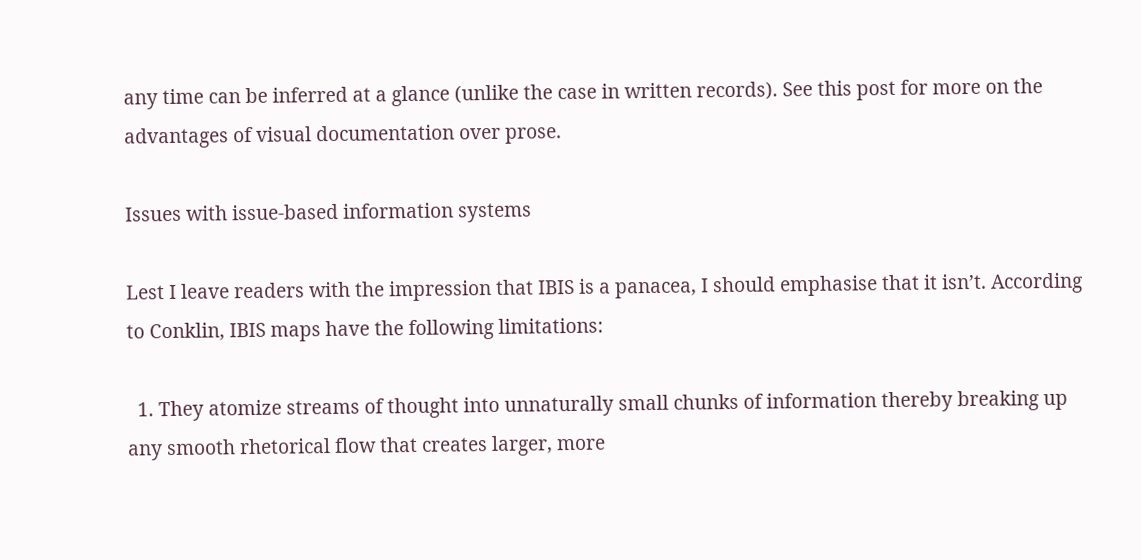any time can be inferred at a glance (unlike the case in written records). See this post for more on the advantages of visual documentation over prose.

Issues with issue-based information systems

Lest I leave readers with the impression that IBIS is a panacea, I should emphasise that it isn’t. According to Conklin, IBIS maps have the following limitations:

  1. They atomize streams of thought into unnaturally small chunks of information thereby breaking up any smooth rhetorical flow that creates larger, more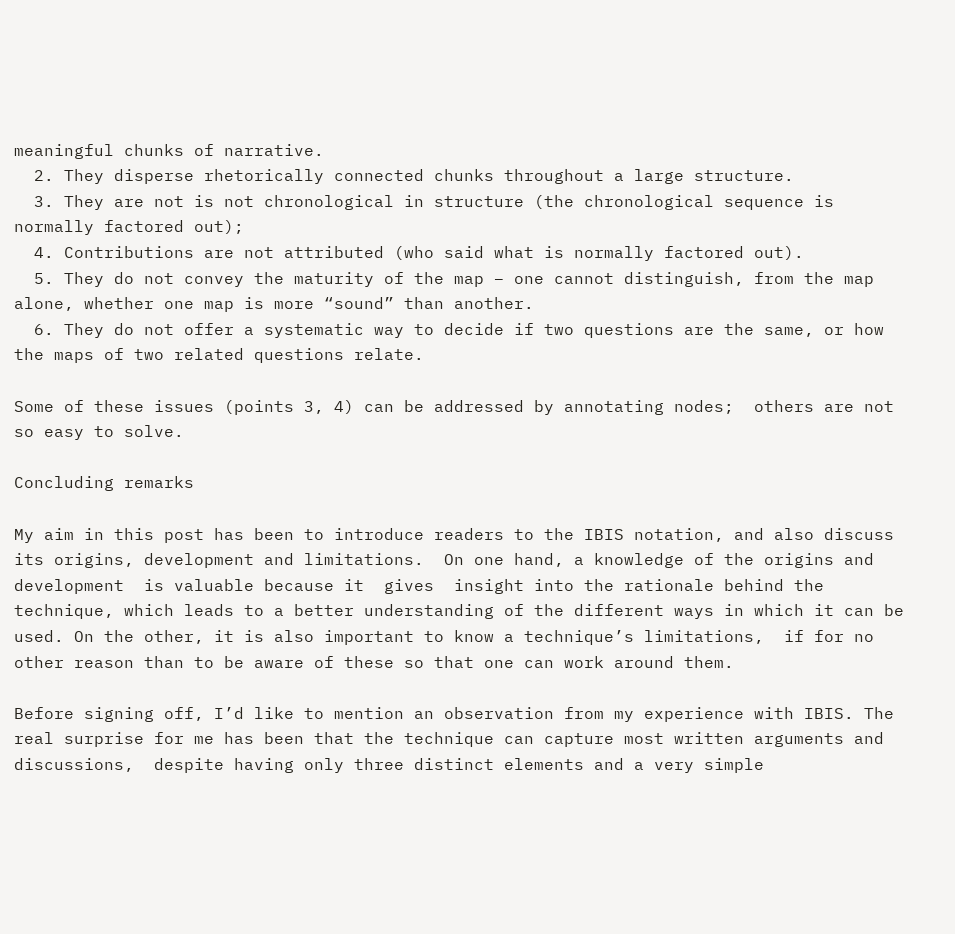meaningful chunks of narrative.
  2. They disperse rhetorically connected chunks throughout a large structure.
  3. They are not is not chronological in structure (the chronological sequence is normally factored out);
  4. Contributions are not attributed (who said what is normally factored out).
  5. They do not convey the maturity of the map – one cannot distinguish, from the map alone, whether one map is more “sound” than another.
  6. They do not offer a systematic way to decide if two questions are the same, or how the maps of two related questions relate.

Some of these issues (points 3, 4) can be addressed by annotating nodes;  others are not so easy to solve.

Concluding remarks

My aim in this post has been to introduce readers to the IBIS notation, and also discuss its origins, development and limitations.  On one hand, a knowledge of the origins and development  is valuable because it  gives  insight into the rationale behind the technique, which leads to a better understanding of the different ways in which it can be used. On the other, it is also important to know a technique’s limitations,  if for no other reason than to be aware of these so that one can work around them.

Before signing off, I’d like to mention an observation from my experience with IBIS. The real surprise for me has been that the technique can capture most written arguments and discussions,  despite having only three distinct elements and a very simple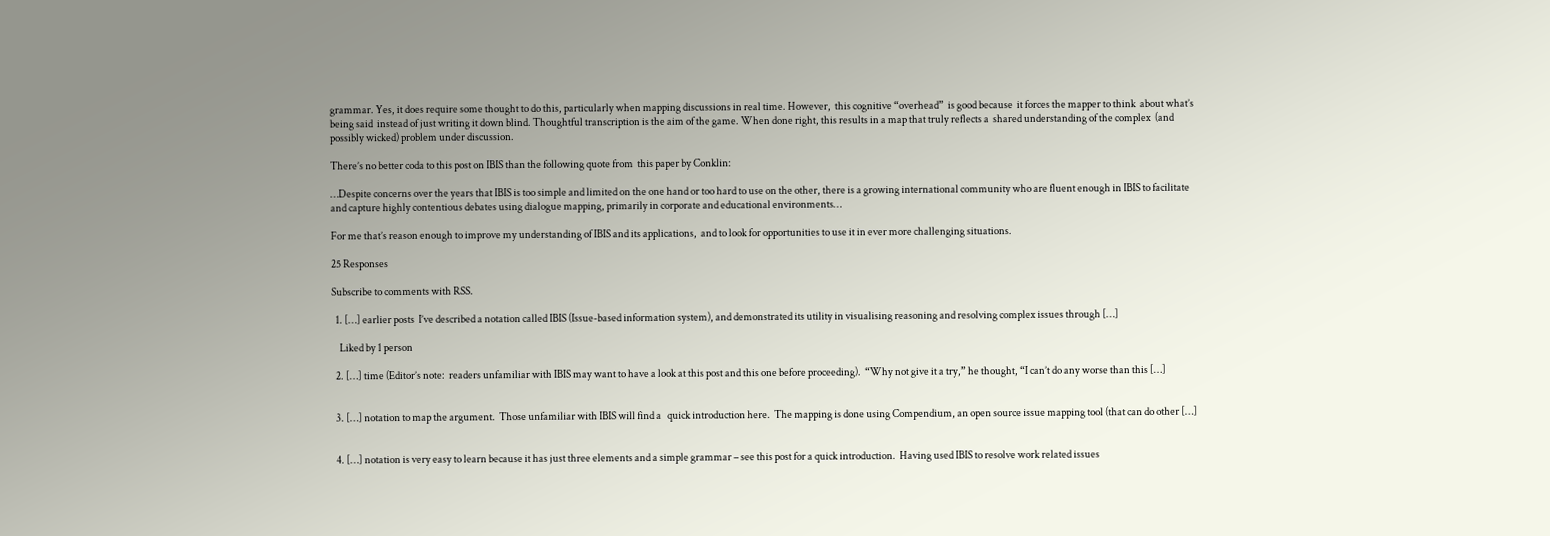grammar. Yes, it does require some thought to do this, particularly when mapping discussions in real time. However,  this cognitive “overhead”  is good because  it forces the mapper to think  about what’s being said  instead of just writing it down blind. Thoughtful transcription is the aim of the game. When done right, this results in a map that truly reflects a  shared understanding of the complex  (and possibly wicked) problem under discussion.

There’s no better coda to this post on IBIS than the following quote from  this paper by Conklin:

…Despite concerns over the years that IBIS is too simple and limited on the one hand or too hard to use on the other, there is a growing international community who are fluent enough in IBIS to facilitate and capture highly contentious debates using dialogue mapping, primarily in corporate and educational environments…

For me that’s reason enough to improve my understanding of IBIS and its applications,  and to look for opportunities to use it in ever more challenging situations.

25 Responses

Subscribe to comments with RSS.

  1. […] earlier posts  I’ve described a notation called IBIS (Issue-based information system), and demonstrated its utility in visualising reasoning and resolving complex issues through […]

    Liked by 1 person

  2. […] time (Editor’s note:  readers unfamiliar with IBIS may want to have a look at this post and this one before proceeding).  “Why not give it a try,” he thought, “I can’t do any worse than this […]


  3. […] notation to map the argument.  Those unfamiliar with IBIS will find a   quick introduction here.  The mapping is done using Compendium, an open source issue mapping tool (that can do other […]


  4. […] notation is very easy to learn because it has just three elements and a simple grammar – see this post for a quick introduction.  Having used IBIS to resolve work related issues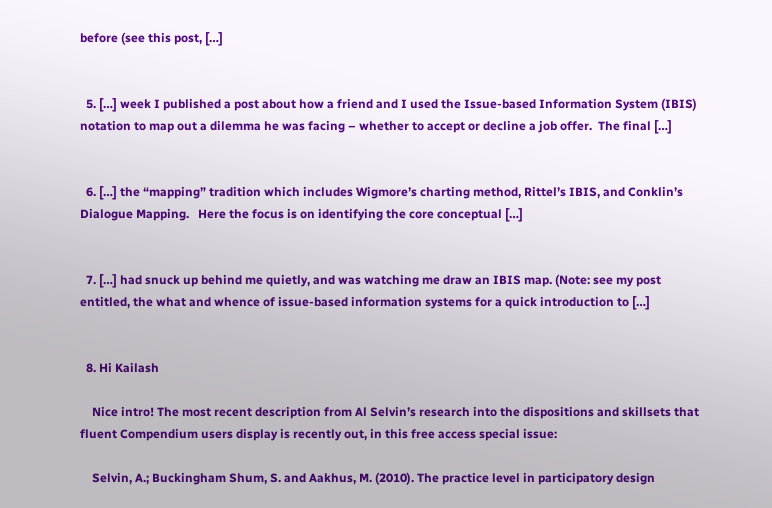before (see this post, […]


  5. […] week I published a post about how a friend and I used the Issue-based Information System (IBIS) notation to map out a dilemma he was facing – whether to accept or decline a job offer.  The final […]


  6. […] the “mapping” tradition which includes Wigmore’s charting method, Rittel’s IBIS, and Conklin’s Dialogue Mapping.   Here the focus is on identifying the core conceptual […]


  7. […] had snuck up behind me quietly, and was watching me draw an IBIS map. (Note: see my post entitled, the what and whence of issue-based information systems for a quick introduction to […]


  8. Hi Kailash

    Nice intro! The most recent description from Al Selvin’s research into the dispositions and skillsets that fluent Compendium users display is recently out, in this free access special issue:

    Selvin, A.; Buckingham Shum, S. and Aakhus, M. (2010). The practice level in participatory design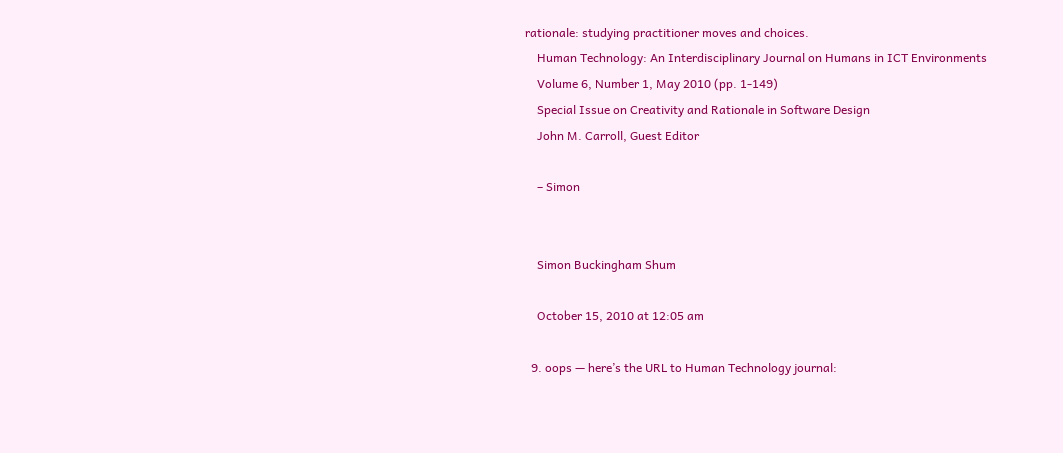rationale: studying practitioner moves and choices.
    Human Technology: An Interdisciplinary Journal on Humans in ICT Environments
    Volume 6, Number 1, May 2010 (pp. 1-149)
    Special Issue on Creativity and Rationale in Software Design
    John M. Carroll, Guest Editor

    – Simon


    Simon Buckingham Shum

    October 15, 2010 at 12:05 am

  9. oops — here’s the URL to Human Technology journal: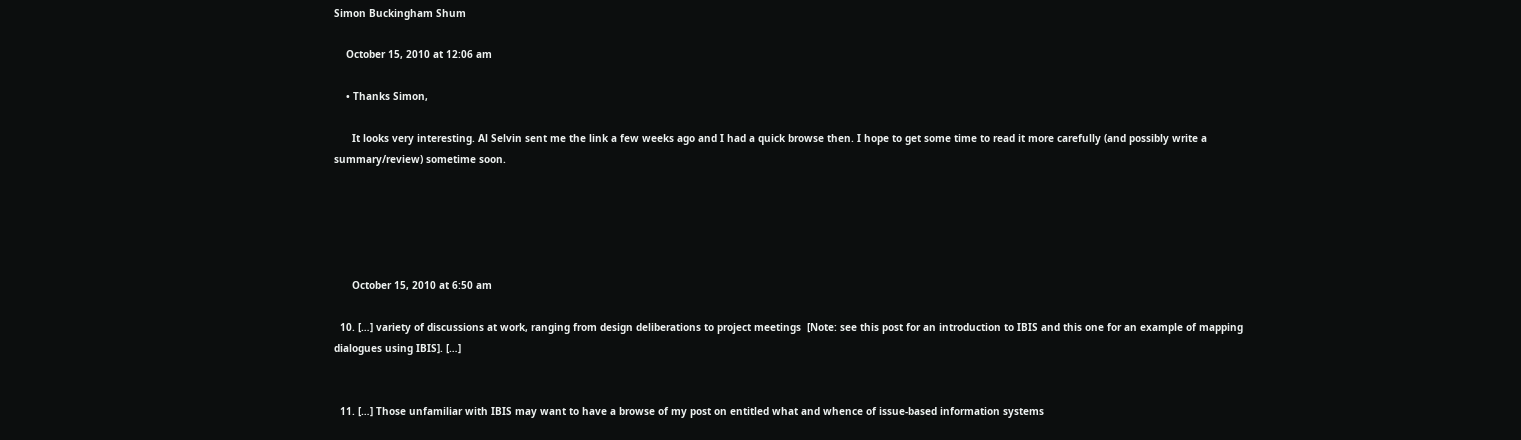Simon Buckingham Shum

    October 15, 2010 at 12:06 am

    • Thanks Simon,

      It looks very interesting. Al Selvin sent me the link a few weeks ago and I had a quick browse then. I hope to get some time to read it more carefully (and possibly write a summary/review) sometime soon.





      October 15, 2010 at 6:50 am

  10. […] variety of discussions at work, ranging from design deliberations to project meetings  [Note: see this post for an introduction to IBIS and this one for an example of mapping dialogues using IBIS]. […]


  11. […] Those unfamiliar with IBIS may want to have a browse of my post on entitled what and whence of issue-based information systems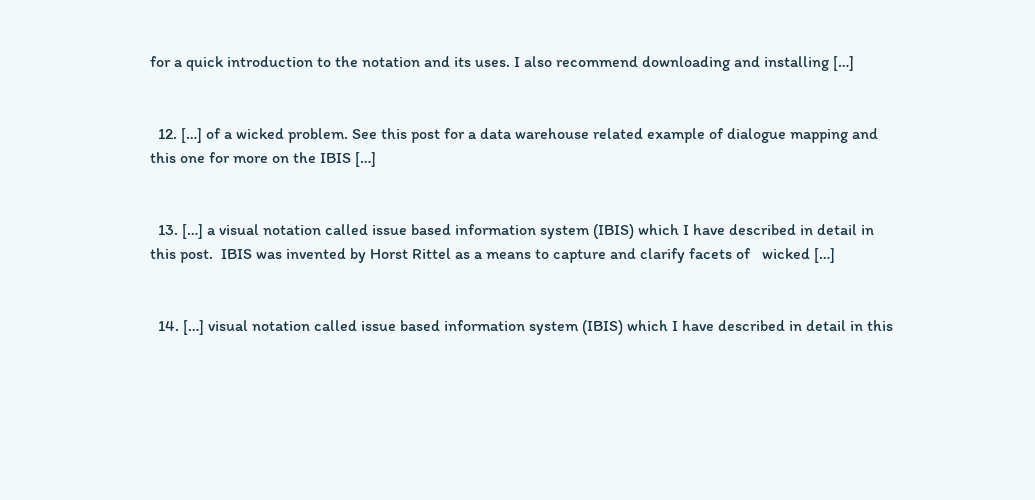for a quick introduction to the notation and its uses. I also recommend downloading and installing […]


  12. […] of a wicked problem. See this post for a data warehouse related example of dialogue mapping and this one for more on the IBIS […]


  13. […] a visual notation called issue based information system (IBIS) which I have described in detail in this post.  IBIS was invented by Horst Rittel as a means to capture and clarify facets of   wicked […]


  14. […] visual notation called issue based information system (IBIS) which I have described in detail in this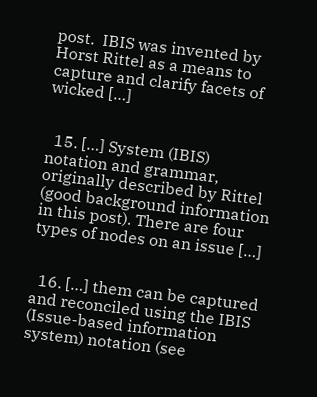post.  IBIS was invented by Horst Rittel as a means to capture and clarify facets of   wicked […]


  15. […] System (IBIS) notation and grammar, originally described by Rittel (good background information in this post). There are four types of nodes on an issue […]


  16. […] them can be captured and reconciled using the IBIS (Issue-based information system) notation (see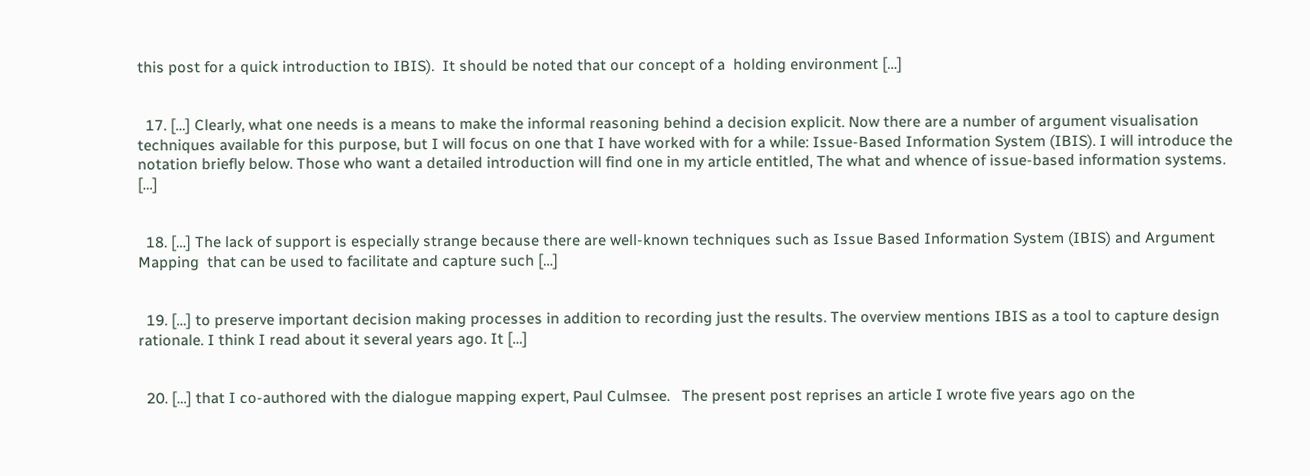this post for a quick introduction to IBIS).  It should be noted that our concept of a  holding environment […]


  17. […] Clearly, what one needs is a means to make the informal reasoning behind a decision explicit. Now there are a number of argument visualisation techniques available for this purpose, but I will focus on one that I have worked with for a while: Issue-Based Information System (IBIS). I will introduce the notation briefly below. Those who want a detailed introduction will find one in my article entitled, The what and whence of issue-based information systems. […]


  18. […] The lack of support is especially strange because there are well-known techniques such as Issue Based Information System (IBIS) and Argument Mapping  that can be used to facilitate and capture such […]


  19. […] to preserve important decision making processes in addition to recording just the results. The overview mentions IBIS as a tool to capture design rationale. I think I read about it several years ago. It […]


  20. […] that I co-authored with the dialogue mapping expert, Paul Culmsee.   The present post reprises an article I wrote five years ago on the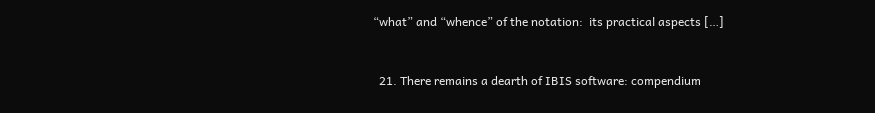“what” and “whence” of the notation:  its practical aspects […]


  21. There remains a dearth of IBIS software: compendium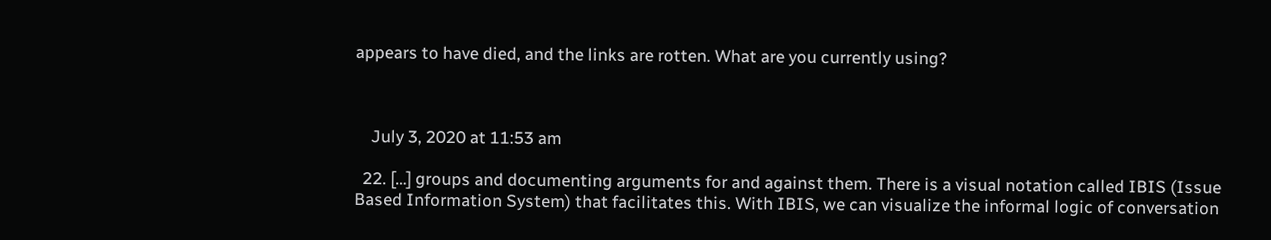appears to have died, and the links are rotten. What are you currently using?



    July 3, 2020 at 11:53 am

  22. […] groups and documenting arguments for and against them. There is a visual notation called IBIS (Issue Based Information System) that facilitates this. With IBIS, we can visualize the informal logic of conversation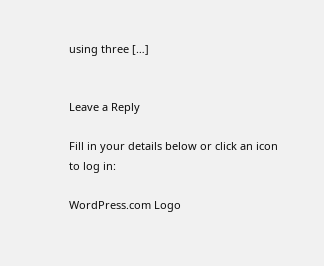using three […]


Leave a Reply

Fill in your details below or click an icon to log in:

WordPress.com Logo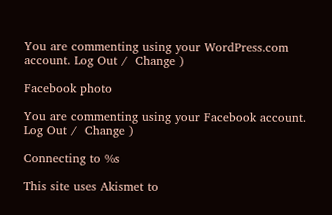You are commenting using your WordPress.com account. Log Out /  Change )

Facebook photo

You are commenting using your Facebook account. Log Out /  Change )

Connecting to %s

This site uses Akismet to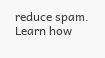reduce spam. Learn how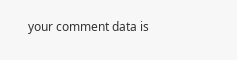your comment data is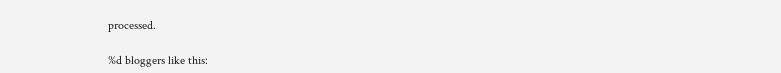processed.

%d bloggers like this: